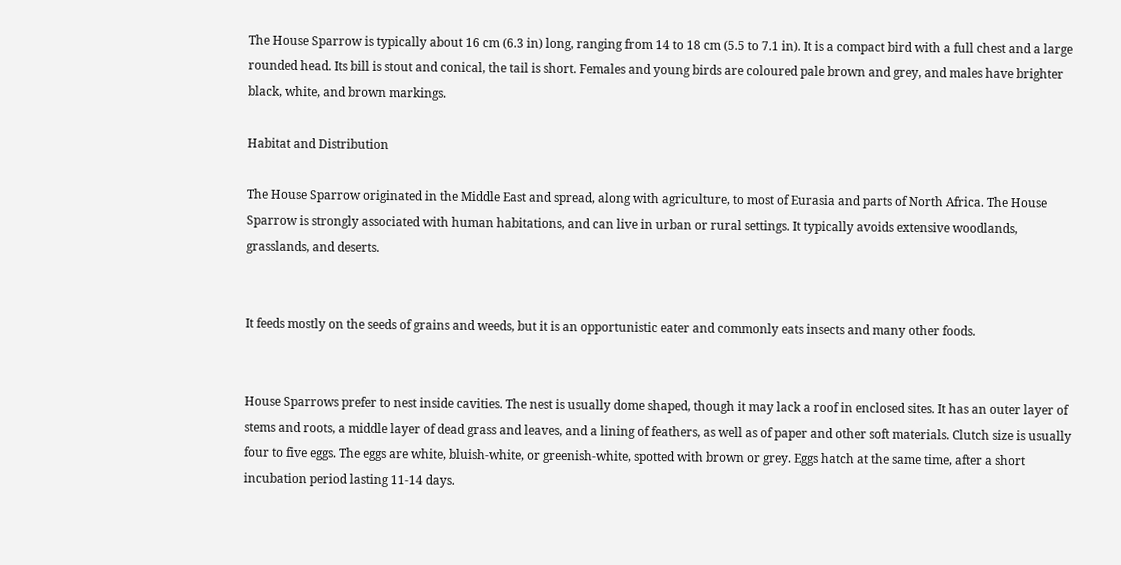The House Sparrow is typically about 16 cm (6.3 in) long, ranging from 14 to 18 cm (5.5 to 7.1 in). It is a compact bird with a full chest and a large rounded head. Its bill is stout and conical, the tail is short. Females and young birds are coloured pale brown and grey, and males have brighter black, white, and brown markings.

Habitat and Distribution

The House Sparrow originated in the Middle East and spread, along with agriculture, to most of Eurasia and parts of North Africa. The House Sparrow is strongly associated with human habitations, and can live in urban or rural settings. It typically avoids extensive woodlands, grasslands, and deserts.


It feeds mostly on the seeds of grains and weeds, but it is an opportunistic eater and commonly eats insects and many other foods.


House Sparrows prefer to nest inside cavities. The nest is usually dome shaped, though it may lack a roof in enclosed sites. It has an outer layer of stems and roots, a middle layer of dead grass and leaves, and a lining of feathers, as well as of paper and other soft materials. Clutch size is usually four to five eggs. The eggs are white, bluish-white, or greenish-white, spotted with brown or grey. Eggs hatch at the same time, after a short incubation period lasting 11-14 days.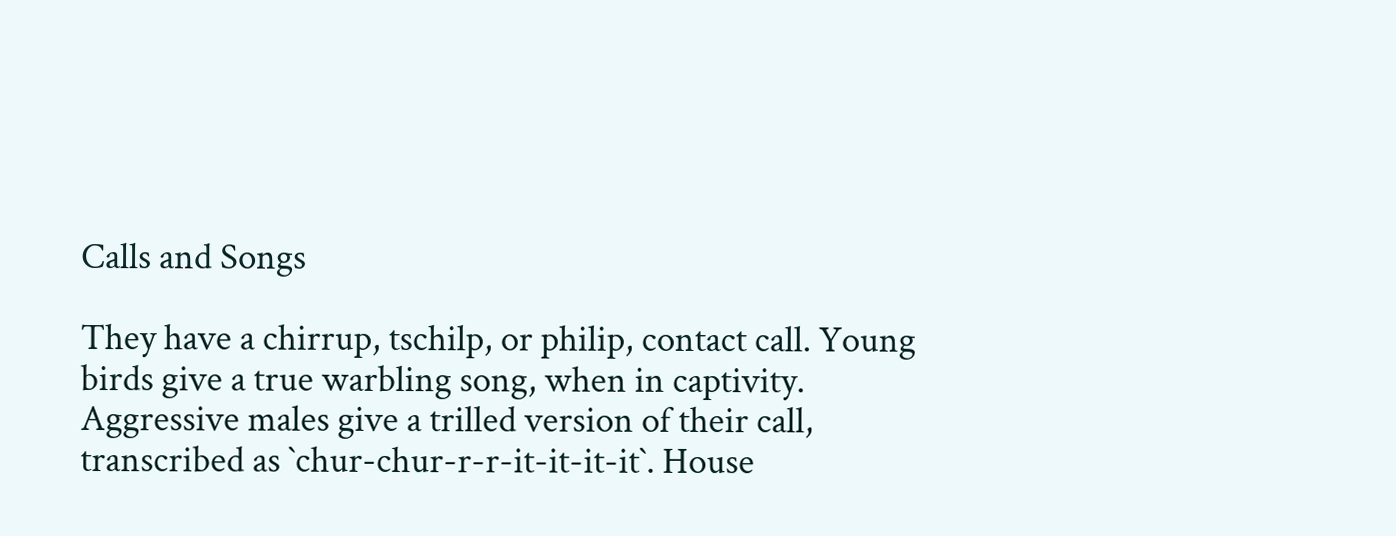Calls and Songs

They have a chirrup, tschilp, or philip, contact call. Young birds give a true warbling song, when in captivity. Aggressive males give a trilled version of their call, transcribed as `chur-chur-r-r-it-it-it-it`. House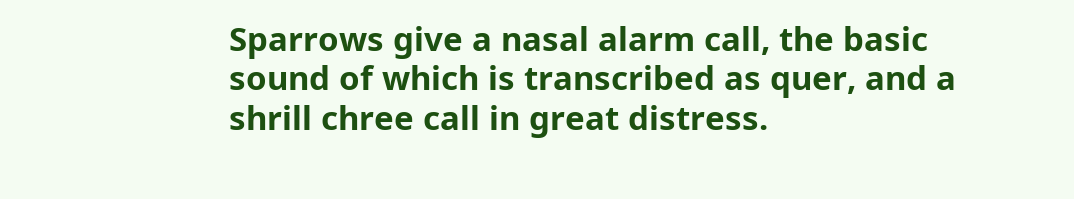Sparrows give a nasal alarm call, the basic sound of which is transcribed as quer, and a shrill chree call in great distress.